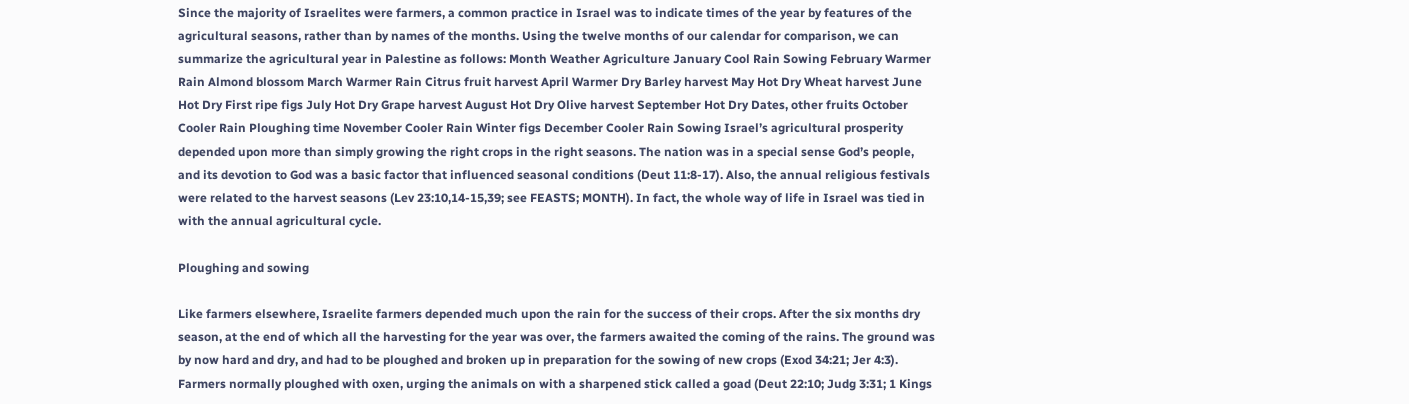Since the majority of Israelites were farmers, a common practice in Israel was to indicate times of the year by features of the agricultural seasons, rather than by names of the months. Using the twelve months of our calendar for comparison, we can summarize the agricultural year in Palestine as follows: Month Weather Agriculture January Cool Rain Sowing February Warmer Rain Almond blossom March Warmer Rain Citrus fruit harvest April Warmer Dry Barley harvest May Hot Dry Wheat harvest June Hot Dry First ripe figs July Hot Dry Grape harvest August Hot Dry Olive harvest September Hot Dry Dates, other fruits October Cooler Rain Ploughing time November Cooler Rain Winter figs December Cooler Rain Sowing Israel’s agricultural prosperity depended upon more than simply growing the right crops in the right seasons. The nation was in a special sense God’s people, and its devotion to God was a basic factor that influenced seasonal conditions (Deut 11:8-17). Also, the annual religious festivals were related to the harvest seasons (Lev 23:10,14-15,39; see FEASTS; MONTH). In fact, the whole way of life in Israel was tied in with the annual agricultural cycle.

Ploughing and sowing

Like farmers elsewhere, Israelite farmers depended much upon the rain for the success of their crops. After the six months dry season, at the end of which all the harvesting for the year was over, the farmers awaited the coming of the rains. The ground was by now hard and dry, and had to be ploughed and broken up in preparation for the sowing of new crops (Exod 34:21; Jer 4:3). Farmers normally ploughed with oxen, urging the animals on with a sharpened stick called a goad (Deut 22:10; Judg 3:31; 1 Kings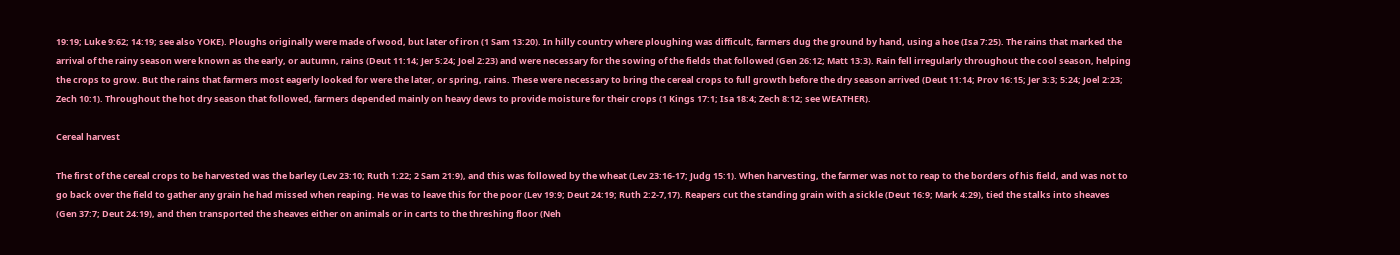19:19; Luke 9:62; 14:19; see also YOKE). Ploughs originally were made of wood, but later of iron (1 Sam 13:20). In hilly country where ploughing was difficult, farmers dug the ground by hand, using a hoe (Isa 7:25). The rains that marked the arrival of the rainy season were known as the early, or autumn, rains (Deut 11:14; Jer 5:24; Joel 2:23) and were necessary for the sowing of the fields that followed (Gen 26:12; Matt 13:3). Rain fell irregularly throughout the cool season, helping the crops to grow. But the rains that farmers most eagerly looked for were the later, or spring, rains. These were necessary to bring the cereal crops to full growth before the dry season arrived (Deut 11:14; Prov 16:15; Jer 3:3; 5:24; Joel 2:23; Zech 10:1). Throughout the hot dry season that followed, farmers depended mainly on heavy dews to provide moisture for their crops (1 Kings 17:1; Isa 18:4; Zech 8:12; see WEATHER).

Cereal harvest

The first of the cereal crops to be harvested was the barley (Lev 23:10; Ruth 1:22; 2 Sam 21:9), and this was followed by the wheat (Lev 23:16-17; Judg 15:1). When harvesting, the farmer was not to reap to the borders of his field, and was not to go back over the field to gather any grain he had missed when reaping. He was to leave this for the poor (Lev 19:9; Deut 24:19; Ruth 2:2-7,17). Reapers cut the standing grain with a sickle (Deut 16:9; Mark 4:29), tied the stalks into sheaves (Gen 37:7; Deut 24:19), and then transported the sheaves either on animals or in carts to the threshing floor (Neh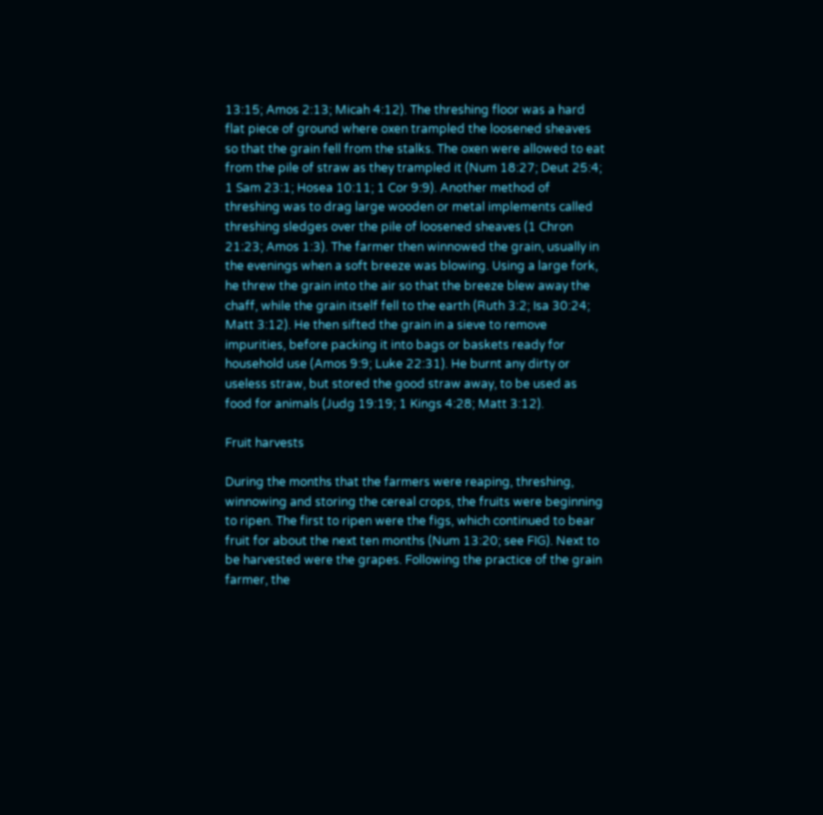13:15; Amos 2:13; Micah 4:12). The threshing floor was a hard flat piece of ground where oxen trampled the loosened sheaves so that the grain fell from the stalks. The oxen were allowed to eat from the pile of straw as they trampled it (Num 18:27; Deut 25:4; 1 Sam 23:1; Hosea 10:11; 1 Cor 9:9). Another method of threshing was to drag large wooden or metal implements called threshing sledges over the pile of loosened sheaves (1 Chron 21:23; Amos 1:3). The farmer then winnowed the grain, usually in the evenings when a soft breeze was blowing. Using a large fork, he threw the grain into the air so that the breeze blew away the chaff, while the grain itself fell to the earth (Ruth 3:2; Isa 30:24; Matt 3:12). He then sifted the grain in a sieve to remove impurities, before packing it into bags or baskets ready for household use (Amos 9:9; Luke 22:31). He burnt any dirty or useless straw, but stored the good straw away, to be used as food for animals (Judg 19:19; 1 Kings 4:28; Matt 3:12).

Fruit harvests

During the months that the farmers were reaping, threshing, winnowing and storing the cereal crops, the fruits were beginning to ripen. The first to ripen were the figs, which continued to bear fruit for about the next ten months (Num 13:20; see FIG). Next to be harvested were the grapes. Following the practice of the grain farmer, the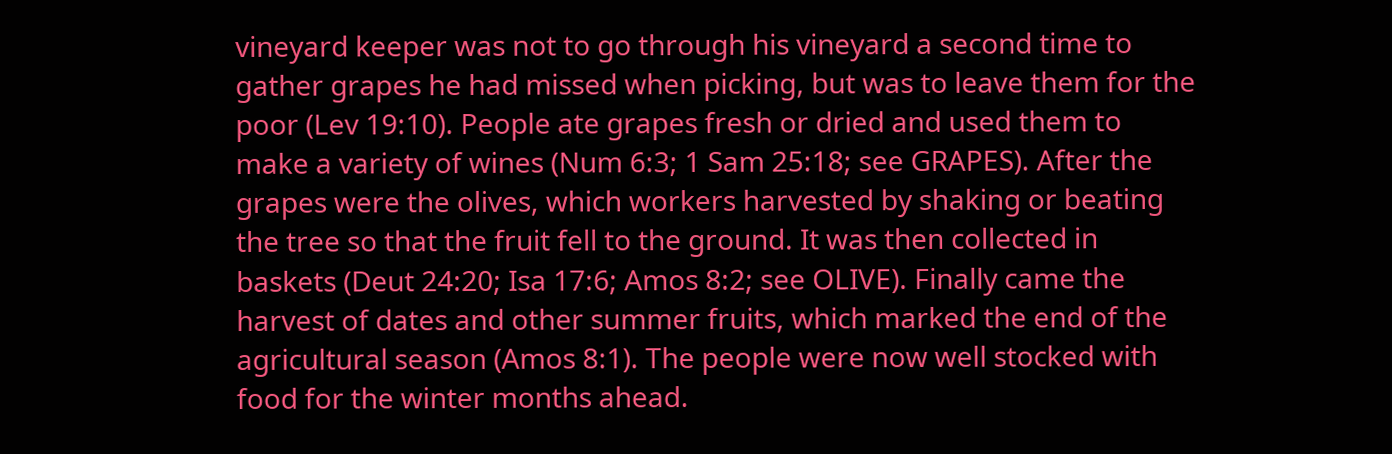vineyard keeper was not to go through his vineyard a second time to gather grapes he had missed when picking, but was to leave them for the poor (Lev 19:10). People ate grapes fresh or dried and used them to make a variety of wines (Num 6:3; 1 Sam 25:18; see GRAPES). After the grapes were the olives, which workers harvested by shaking or beating the tree so that the fruit fell to the ground. It was then collected in baskets (Deut 24:20; Isa 17:6; Amos 8:2; see OLIVE). Finally came the harvest of dates and other summer fruits, which marked the end of the agricultural season (Amos 8:1). The people were now well stocked with food for the winter months ahead.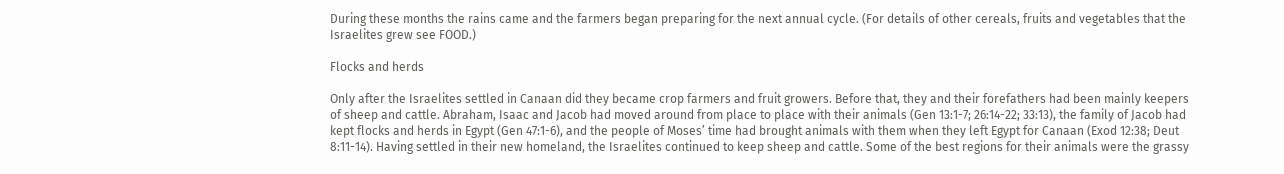During these months the rains came and the farmers began preparing for the next annual cycle. (For details of other cereals, fruits and vegetables that the Israelites grew see FOOD.)

Flocks and herds

Only after the Israelites settled in Canaan did they became crop farmers and fruit growers. Before that, they and their forefathers had been mainly keepers of sheep and cattle. Abraham, Isaac and Jacob had moved around from place to place with their animals (Gen 13:1-7; 26:14-22; 33:13), the family of Jacob had kept flocks and herds in Egypt (Gen 47:1-6), and the people of Moses’ time had brought animals with them when they left Egypt for Canaan (Exod 12:38; Deut 8:11-14). Having settled in their new homeland, the Israelites continued to keep sheep and cattle. Some of the best regions for their animals were the grassy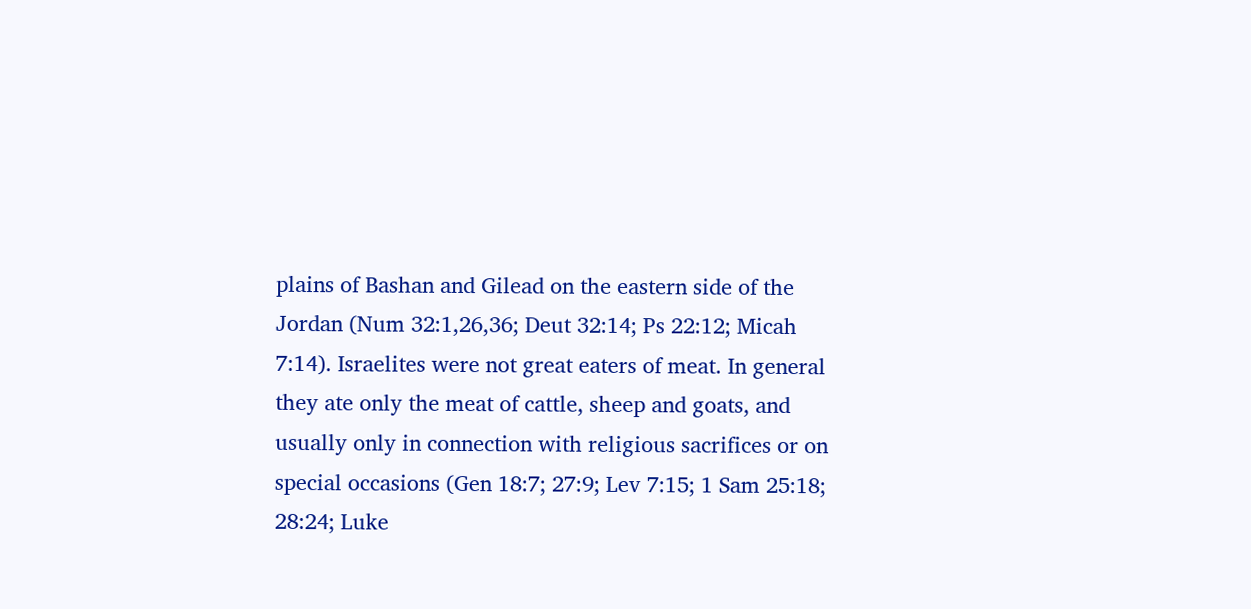plains of Bashan and Gilead on the eastern side of the Jordan (Num 32:1,26,36; Deut 32:14; Ps 22:12; Micah 7:14). Israelites were not great eaters of meat. In general they ate only the meat of cattle, sheep and goats, and usually only in connection with religious sacrifices or on special occasions (Gen 18:7; 27:9; Lev 7:15; 1 Sam 25:18; 28:24; Luke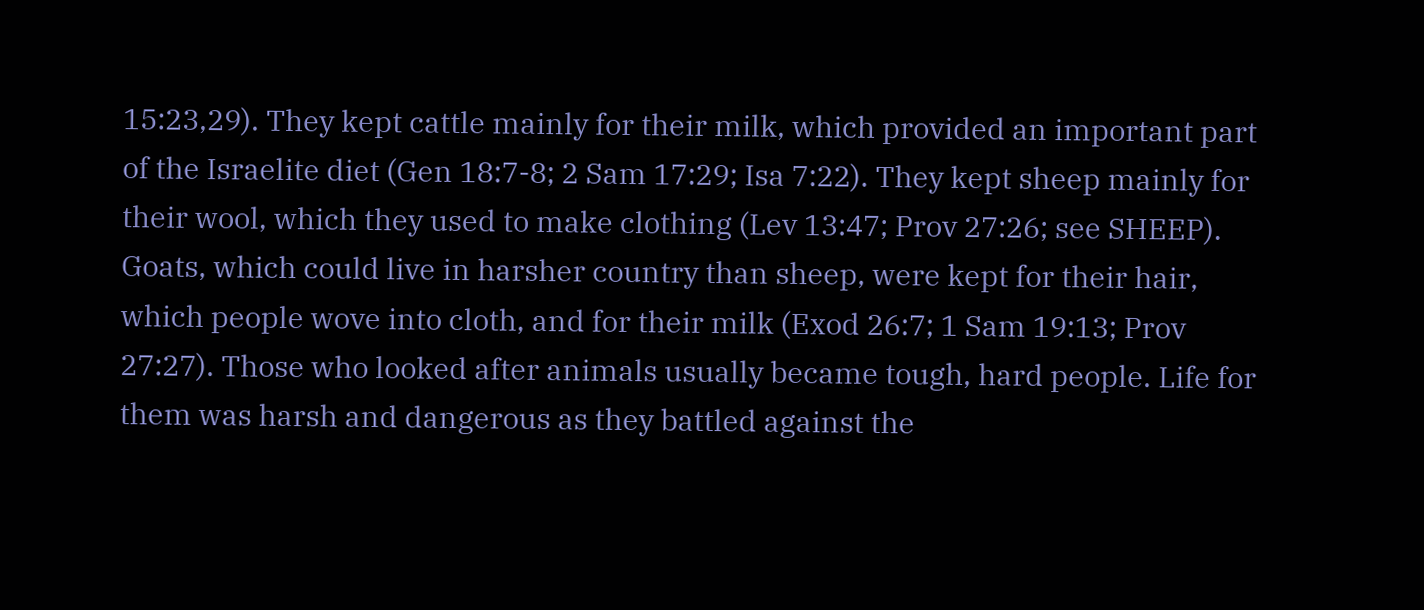15:23,29). They kept cattle mainly for their milk, which provided an important part of the Israelite diet (Gen 18:7-8; 2 Sam 17:29; Isa 7:22). They kept sheep mainly for their wool, which they used to make clothing (Lev 13:47; Prov 27:26; see SHEEP). Goats, which could live in harsher country than sheep, were kept for their hair, which people wove into cloth, and for their milk (Exod 26:7; 1 Sam 19:13; Prov 27:27). Those who looked after animals usually became tough, hard people. Life for them was harsh and dangerous as they battled against the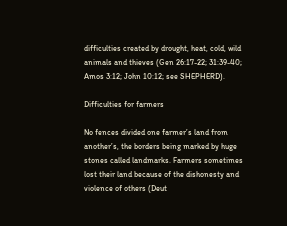difficulties created by drought, heat, cold, wild animals and thieves (Gen 26:17-22; 31:39-40; Amos 3:12; John 10:12; see SHEPHERD).

Difficulties for farmers

No fences divided one farmer’s land from another’s, the borders being marked by huge stones called landmarks. Farmers sometimes lost their land because of the dishonesty and violence of others (Deut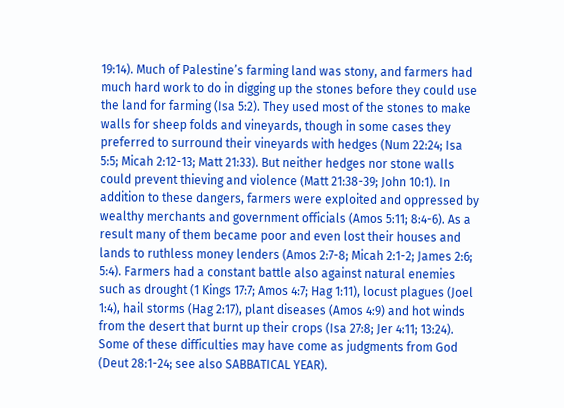19:14). Much of Palestine’s farming land was stony, and farmers had much hard work to do in digging up the stones before they could use the land for farming (Isa 5:2). They used most of the stones to make walls for sheep folds and vineyards, though in some cases they preferred to surround their vineyards with hedges (Num 22:24; Isa 5:5; Micah 2:12-13; Matt 21:33). But neither hedges nor stone walls could prevent thieving and violence (Matt 21:38-39; John 10:1). In addition to these dangers, farmers were exploited and oppressed by wealthy merchants and government officials (Amos 5:11; 8:4-6). As a result many of them became poor and even lost their houses and lands to ruthless money lenders (Amos 2:7-8; Micah 2:1-2; James 2:6; 5:4). Farmers had a constant battle also against natural enemies such as drought (1 Kings 17:7; Amos 4:7; Hag 1:11), locust plagues (Joel 1:4), hail storms (Hag 2:17), plant diseases (Amos 4:9) and hot winds from the desert that burnt up their crops (Isa 27:8; Jer 4:11; 13:24). Some of these difficulties may have come as judgments from God (Deut 28:1-24; see also SABBATICAL YEAR).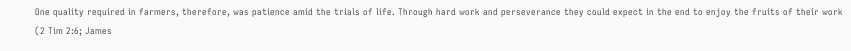One quality required in farmers, therefore, was patience amid the trials of life. Through hard work and perseverance they could expect in the end to enjoy the fruits of their work (2 Tim 2:6; James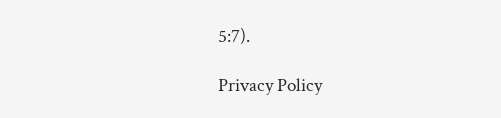5:7).

Privacy Policy